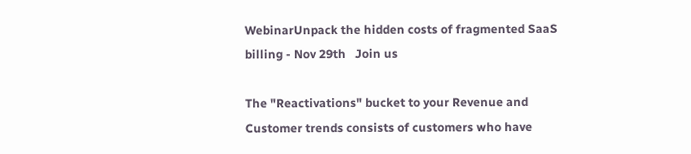WebinarUnpack the hidden costs of fragmented SaaS billing - Nov 29th   Join us

The "Reactivations" bucket to your Revenue and Customer trends consists of customers who have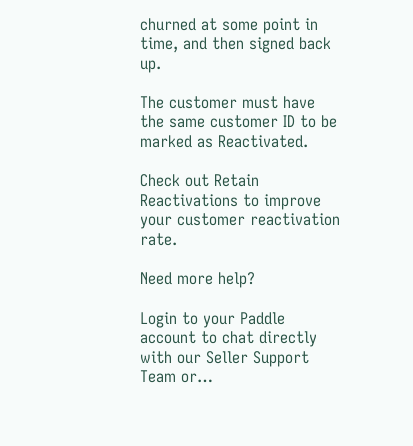churned at some point in time, and then signed back up.

The customer must have the same customer ID to be marked as Reactivated.

Check out Retain Reactivations to improve your customer reactivation rate.

Need more help?

Login to your Paddle account to chat directly with our Seller Support Team or…